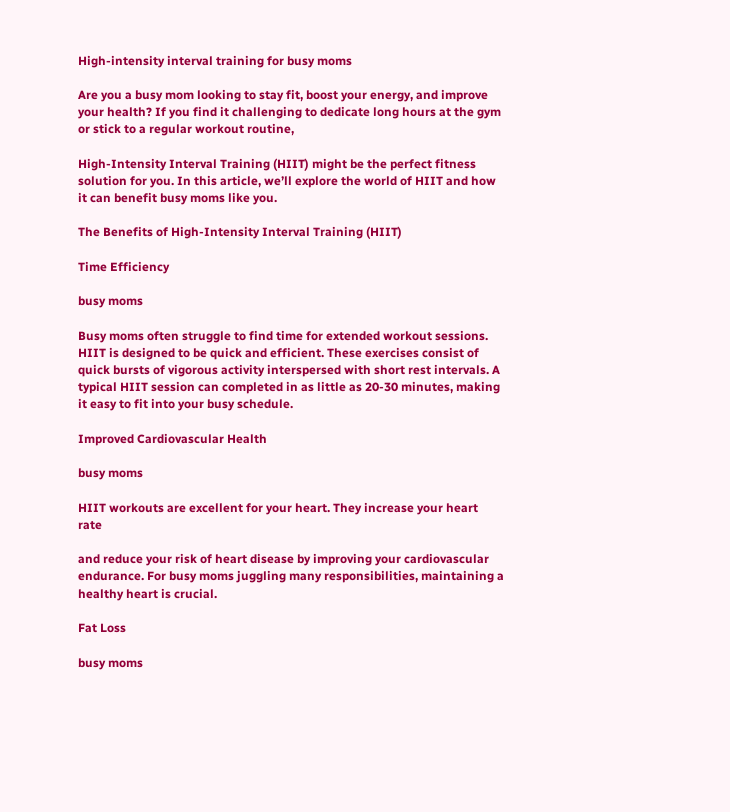High-intensity interval training for busy moms

Are you a busy mom looking to stay fit, boost your energy, and improve your health? If you find it challenging to dedicate long hours at the gym or stick to a regular workout routine,

High-Intensity Interval Training (HIIT) might be the perfect fitness solution for you. In this article, we’ll explore the world of HIIT and how it can benefit busy moms like you.

The Benefits of High-Intensity Interval Training (HIIT)

Time Efficiency

busy moms

Busy moms often struggle to find time for extended workout sessions. HIIT is designed to be quick and efficient. These exercises consist of quick bursts of vigorous activity interspersed with short rest intervals. A typical HIIT session can completed in as little as 20-30 minutes, making it easy to fit into your busy schedule.

Improved Cardiovascular Health

busy moms

HIIT workouts are excellent for your heart. They increase your heart rate

and reduce your risk of heart disease by improving your cardiovascular endurance. For busy moms juggling many responsibilities, maintaining a healthy heart is crucial.

Fat Loss

busy moms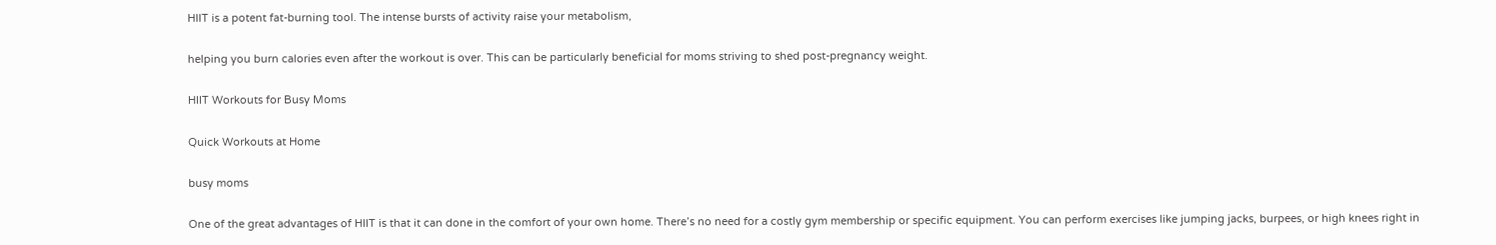HIIT is a potent fat-burning tool. The intense bursts of activity raise your metabolism,

helping you burn calories even after the workout is over. This can be particularly beneficial for moms striving to shed post-pregnancy weight.

HIIT Workouts for Busy Moms

Quick Workouts at Home

busy moms

One of the great advantages of HIIT is that it can done in the comfort of your own home. There’s no need for a costly gym membership or specific equipment. You can perform exercises like jumping jacks, burpees, or high knees right in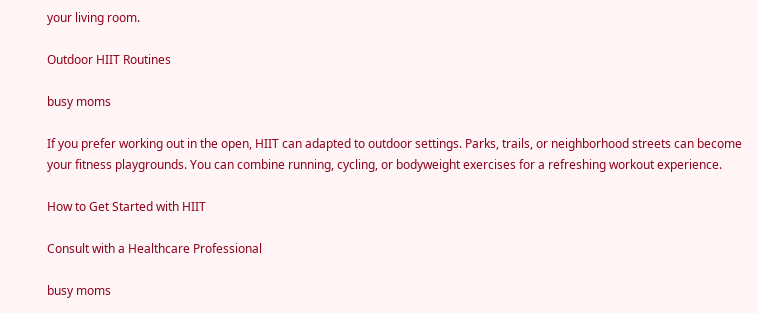your living room.

Outdoor HIIT Routines

busy moms

If you prefer working out in the open, HIIT can adapted to outdoor settings. Parks, trails, or neighborhood streets can become your fitness playgrounds. You can combine running, cycling, or bodyweight exercises for a refreshing workout experience.

How to Get Started with HIIT

Consult with a Healthcare Professional

busy moms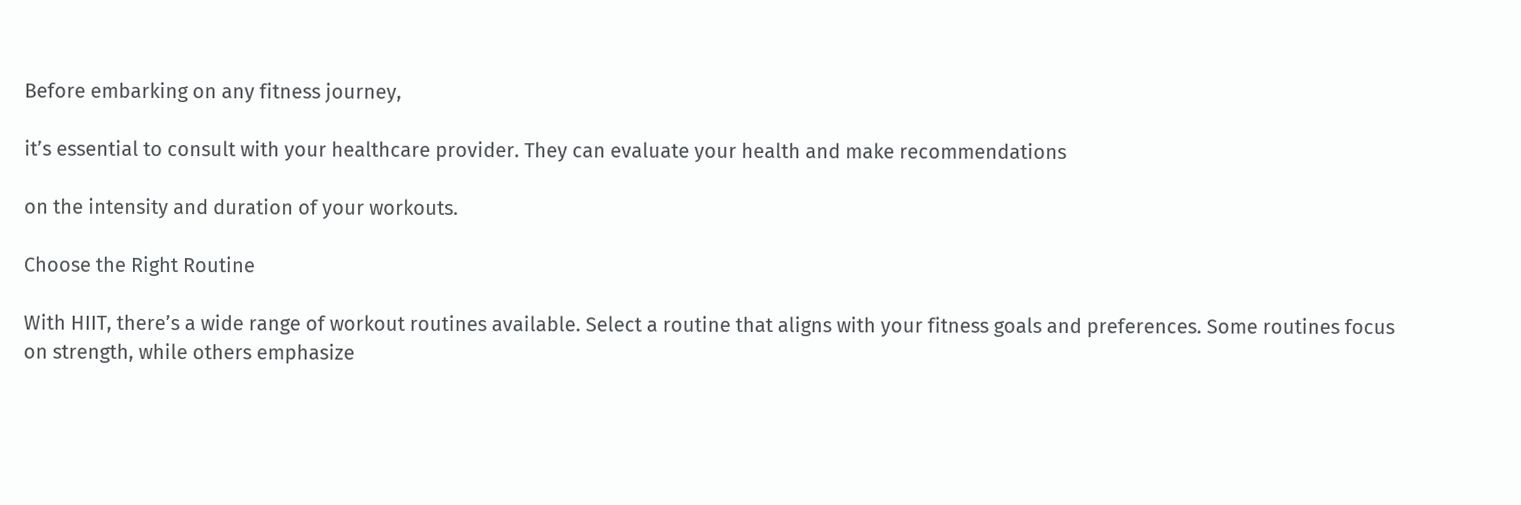Before embarking on any fitness journey,

it’s essential to consult with your healthcare provider. They can evaluate your health and make recommendations

on the intensity and duration of your workouts.

Choose the Right Routine

With HIIT, there’s a wide range of workout routines available. Select a routine that aligns with your fitness goals and preferences. Some routines focus on strength, while others emphasize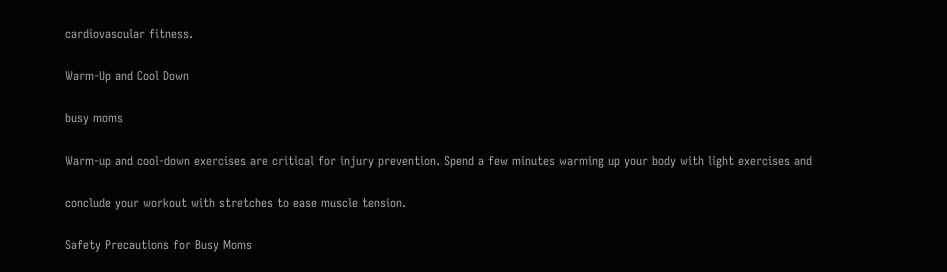cardiovascular fitness.

Warm-Up and Cool Down

busy moms

Warm-up and cool-down exercises are critical for injury prevention. Spend a few minutes warming up your body with light exercises and

conclude your workout with stretches to ease muscle tension.

Safety Precautions for Busy Moms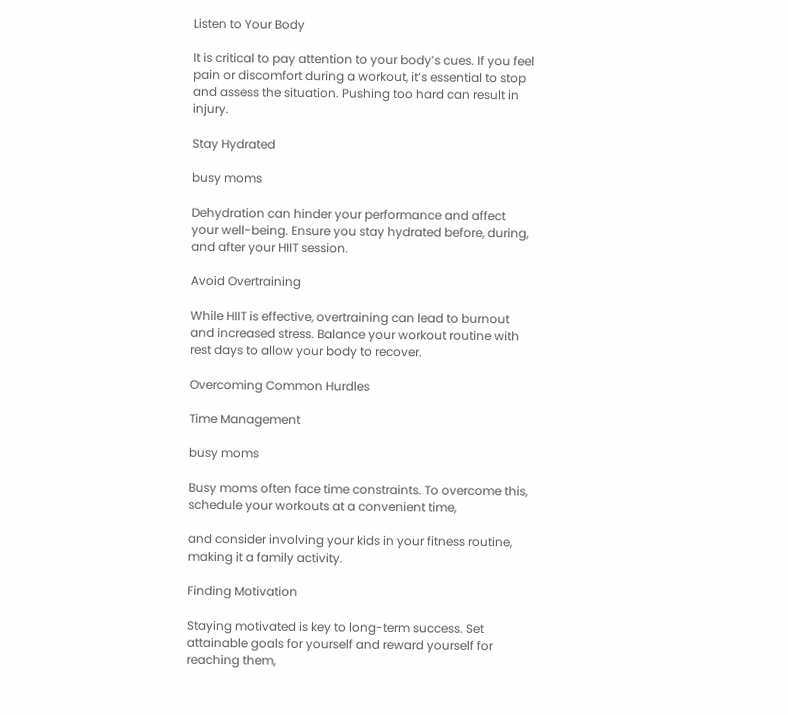Listen to Your Body

It is critical to pay attention to your body’s cues. If you feel pain or discomfort during a workout, it’s essential to stop and assess the situation. Pushing too hard can result in injury.

Stay Hydrated

busy moms

Dehydration can hinder your performance and affect your well-being. Ensure you stay hydrated before, during, and after your HIIT session.

Avoid Overtraining

While HIIT is effective, overtraining can lead to burnout and increased stress. Balance your workout routine with rest days to allow your body to recover.

Overcoming Common Hurdles

Time Management

busy moms

Busy moms often face time constraints. To overcome this, schedule your workouts at a convenient time,

and consider involving your kids in your fitness routine, making it a family activity.

Finding Motivation

Staying motivated is key to long-term success. Set attainable goals for yourself and reward yourself for reaching them,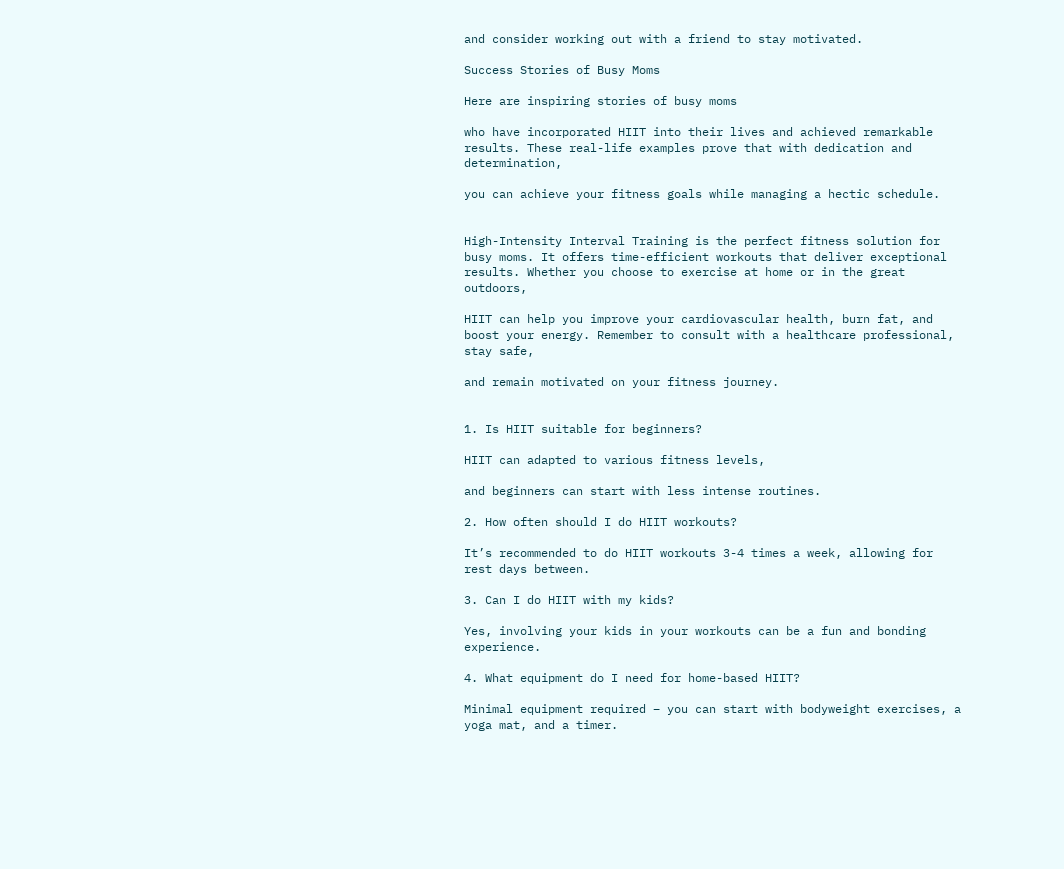and consider working out with a friend to stay motivated.

Success Stories of Busy Moms

Here are inspiring stories of busy moms

who have incorporated HIIT into their lives and achieved remarkable results. These real-life examples prove that with dedication and determination,

you can achieve your fitness goals while managing a hectic schedule.


High-Intensity Interval Training is the perfect fitness solution for busy moms. It offers time-efficient workouts that deliver exceptional results. Whether you choose to exercise at home or in the great outdoors,

HIIT can help you improve your cardiovascular health, burn fat, and boost your energy. Remember to consult with a healthcare professional, stay safe,

and remain motivated on your fitness journey.


1. Is HIIT suitable for beginners?

HIIT can adapted to various fitness levels,

and beginners can start with less intense routines.

2. How often should I do HIIT workouts?

It’s recommended to do HIIT workouts 3-4 times a week, allowing for rest days between.

3. Can I do HIIT with my kids?

Yes, involving your kids in your workouts can be a fun and bonding experience.

4. What equipment do I need for home-based HIIT?

Minimal equipment required – you can start with bodyweight exercises, a yoga mat, and a timer.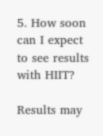5. How soon can I expect to see results with HIIT?

Results may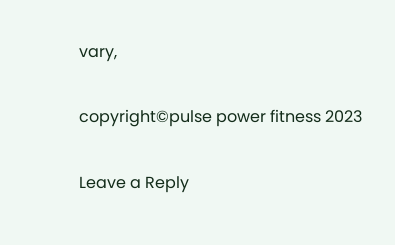vary,

copyright©pulse power fitness 2023

Leave a Reply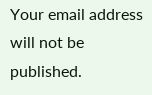Your email address will not be published.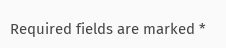Required fields are marked *